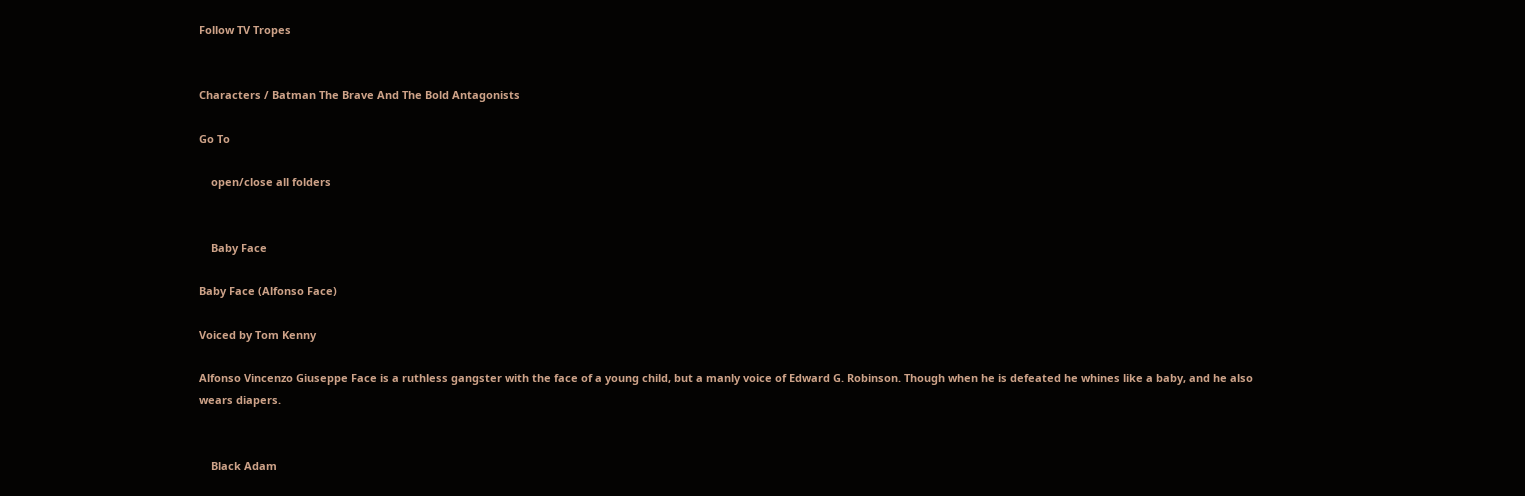Follow TV Tropes


Characters / Batman The Brave And The Bold Antagonists

Go To

    open/close all folders


    Baby Face

Baby Face (Alfonso Face)

Voiced by Tom Kenny

Alfonso Vincenzo Giuseppe Face is a ruthless gangster with the face of a young child, but a manly voice of Edward G. Robinson. Though when he is defeated he whines like a baby, and he also wears diapers.


    Black Adam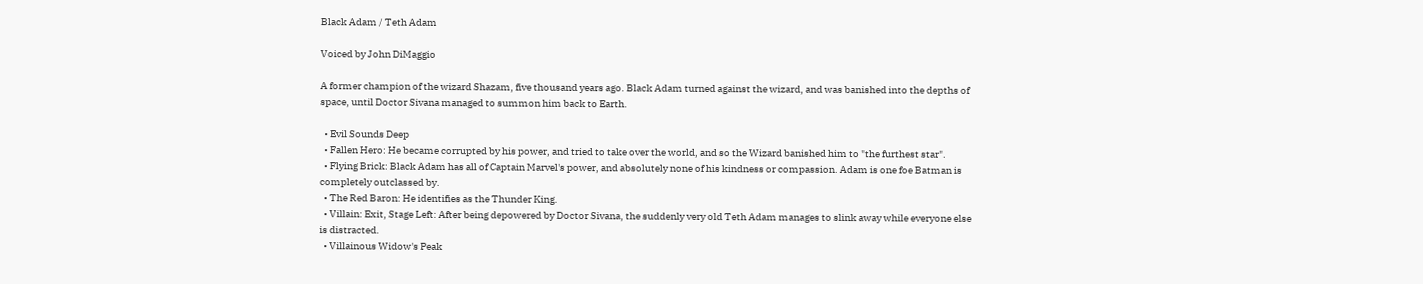Black Adam / Teth Adam

Voiced by John DiMaggio

A former champion of the wizard Shazam, five thousand years ago. Black Adam turned against the wizard, and was banished into the depths of space, until Doctor Sivana managed to summon him back to Earth.

  • Evil Sounds Deep
  • Fallen Hero: He became corrupted by his power, and tried to take over the world, and so the Wizard banished him to "the furthest star".
  • Flying Brick: Black Adam has all of Captain Marvel's power, and absolutely none of his kindness or compassion. Adam is one foe Batman is completely outclassed by.
  • The Red Baron: He identifies as the Thunder King.
  • Villain: Exit, Stage Left: After being depowered by Doctor Sivana, the suddenly very old Teth Adam manages to slink away while everyone else is distracted.
  • Villainous Widow's Peak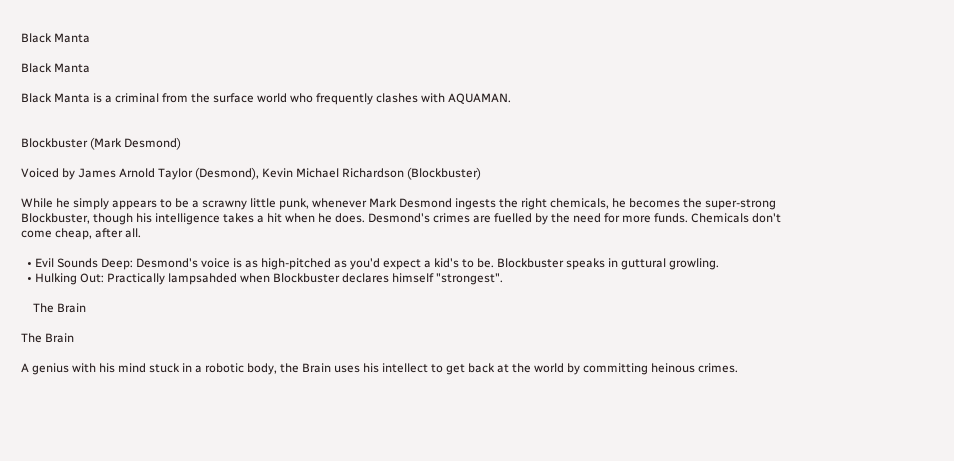Black Manta

Black Manta

Black Manta is a criminal from the surface world who frequently clashes with AQUAMAN.


Blockbuster (Mark Desmond)

Voiced by James Arnold Taylor (Desmond), Kevin Michael Richardson (Blockbuster)

While he simply appears to be a scrawny little punk, whenever Mark Desmond ingests the right chemicals, he becomes the super-strong Blockbuster, though his intelligence takes a hit when he does. Desmond's crimes are fuelled by the need for more funds. Chemicals don't come cheap, after all.

  • Evil Sounds Deep: Desmond's voice is as high-pitched as you'd expect a kid's to be. Blockbuster speaks in guttural growling.
  • Hulking Out: Practically lampsahded when Blockbuster declares himself "strongest".

    The Brain

The Brain

A genius with his mind stuck in a robotic body, the Brain uses his intellect to get back at the world by committing heinous crimes.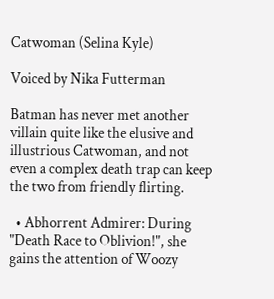Catwoman (Selina Kyle)

Voiced by Nika Futterman

Batman has never met another villain quite like the elusive and illustrious Catwoman, and not even a complex death trap can keep the two from friendly flirting.

  • Abhorrent Admirer: During "Death Race to Oblivion!", she gains the attention of Woozy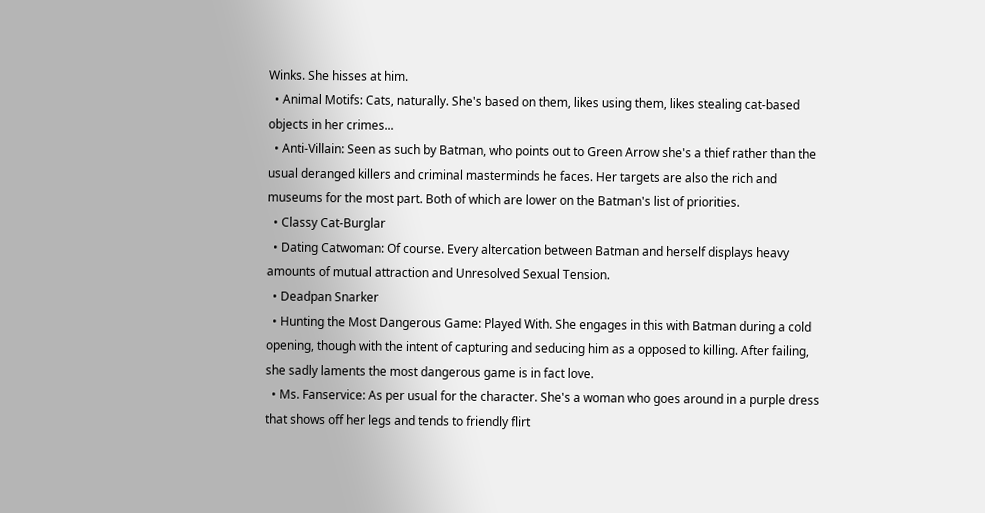Winks. She hisses at him.
  • Animal Motifs: Cats, naturally. She's based on them, likes using them, likes stealing cat-based objects in her crimes...
  • Anti-Villain: Seen as such by Batman, who points out to Green Arrow she's a thief rather than the usual deranged killers and criminal masterminds he faces. Her targets are also the rich and museums for the most part. Both of which are lower on the Batman's list of priorities.
  • Classy Cat-Burglar
  • Dating Catwoman: Of course. Every altercation between Batman and herself displays heavy amounts of mutual attraction and Unresolved Sexual Tension.
  • Deadpan Snarker
  • Hunting the Most Dangerous Game: Played With. She engages in this with Batman during a cold opening, though with the intent of capturing and seducing him as a opposed to killing. After failing, she sadly laments the most dangerous game is in fact love.
  • Ms. Fanservice: As per usual for the character. She's a woman who goes around in a purple dress that shows off her legs and tends to friendly flirt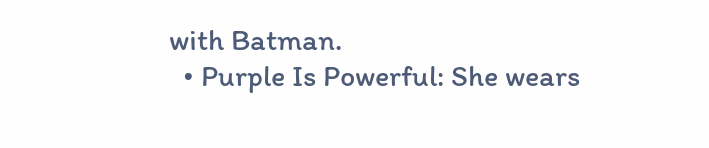with Batman.
  • Purple Is Powerful: She wears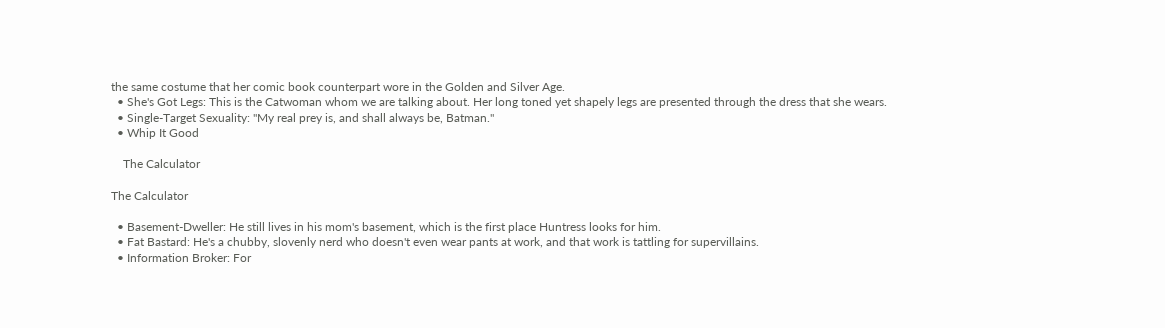the same costume that her comic book counterpart wore in the Golden and Silver Age.
  • She's Got Legs: This is the Catwoman whom we are talking about. Her long toned yet shapely legs are presented through the dress that she wears.
  • Single-Target Sexuality: "My real prey is, and shall always be, Batman."
  • Whip It Good

    The Calculator

The Calculator

  • Basement-Dweller: He still lives in his mom's basement, which is the first place Huntress looks for him.
  • Fat Bastard: He's a chubby, slovenly nerd who doesn't even wear pants at work, and that work is tattling for supervillains.
  • Information Broker: For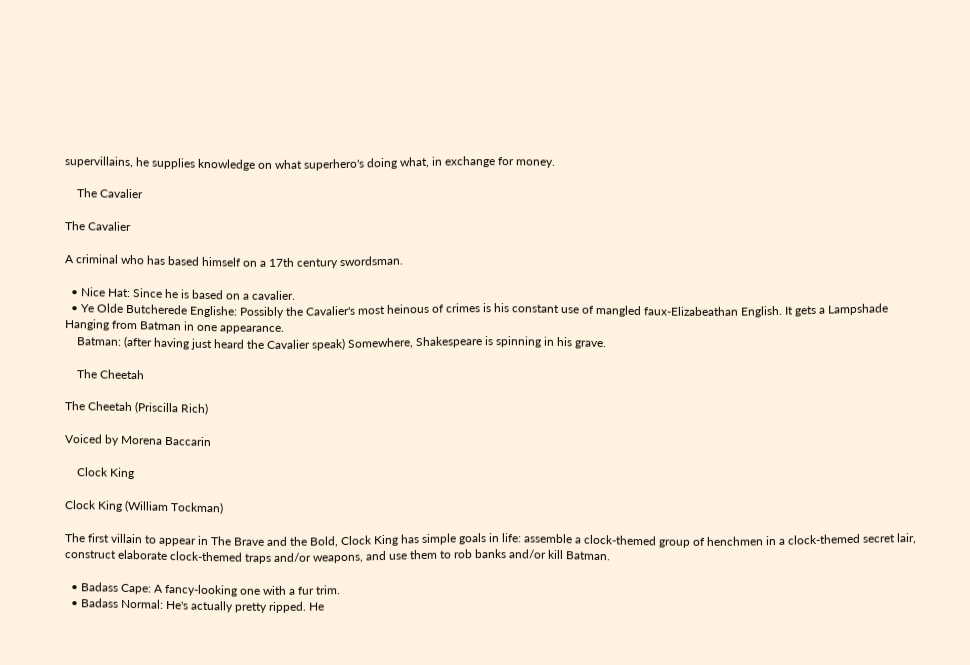supervillains, he supplies knowledge on what superhero's doing what, in exchange for money.

    The Cavalier

The Cavalier

A criminal who has based himself on a 17th century swordsman.

  • Nice Hat: Since he is based on a cavalier.
  • Ye Olde Butcherede Englishe: Possibly the Cavalier's most heinous of crimes is his constant use of mangled faux-Elizabeathan English. It gets a Lampshade Hanging from Batman in one appearance.
    Batman: (after having just heard the Cavalier speak) Somewhere, Shakespeare is spinning in his grave.

    The Cheetah

The Cheetah (Priscilla Rich)

Voiced by Morena Baccarin

    Clock King

Clock King (William Tockman)

The first villain to appear in The Brave and the Bold, Clock King has simple goals in life: assemble a clock-themed group of henchmen in a clock-themed secret lair, construct elaborate clock-themed traps and/or weapons, and use them to rob banks and/or kill Batman.

  • Badass Cape: A fancy-looking one with a fur trim.
  • Badass Normal: He's actually pretty ripped. He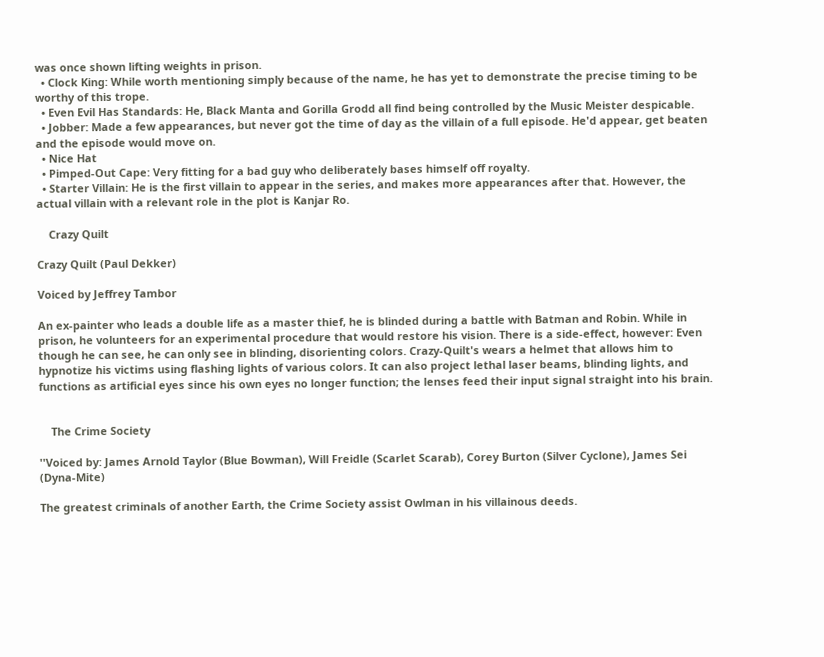was once shown lifting weights in prison.
  • Clock King: While worth mentioning simply because of the name, he has yet to demonstrate the precise timing to be worthy of this trope.
  • Even Evil Has Standards: He, Black Manta and Gorilla Grodd all find being controlled by the Music Meister despicable.
  • Jobber: Made a few appearances, but never got the time of day as the villain of a full episode. He'd appear, get beaten and the episode would move on.
  • Nice Hat
  • Pimped-Out Cape: Very fitting for a bad guy who deliberately bases himself off royalty.
  • Starter Villain: He is the first villain to appear in the series, and makes more appearances after that. However, the actual villain with a relevant role in the plot is Kanjar Ro.

    Crazy Quilt

Crazy Quilt (Paul Dekker)

Voiced by Jeffrey Tambor

An ex-painter who leads a double life as a master thief, he is blinded during a battle with Batman and Robin. While in prison, he volunteers for an experimental procedure that would restore his vision. There is a side-effect, however: Even though he can see, he can only see in blinding, disorienting colors. Crazy-Quilt's wears a helmet that allows him to hypnotize his victims using flashing lights of various colors. It can also project lethal laser beams, blinding lights, and functions as artificial eyes since his own eyes no longer function; the lenses feed their input signal straight into his brain.


    The Crime Society

''Voiced by: James Arnold Taylor (Blue Bowman), Will Freidle (Scarlet Scarab), Corey Burton (Silver Cyclone), James Sei (Dyna-Mite)

The greatest criminals of another Earth, the Crime Society assist Owlman in his villainous deeds.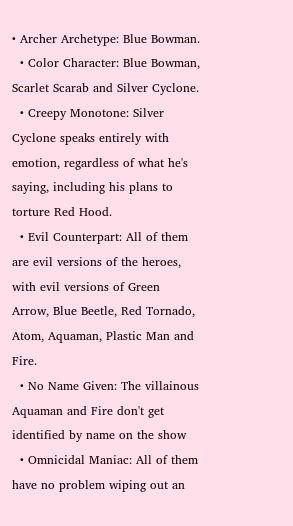• Archer Archetype: Blue Bowman.
  • Color Character: Blue Bowman, Scarlet Scarab and Silver Cyclone.
  • Creepy Monotone: Silver Cyclone speaks entirely with emotion, regardless of what he's saying, including his plans to torture Red Hood.
  • Evil Counterpart: All of them are evil versions of the heroes, with evil versions of Green Arrow, Blue Beetle, Red Tornado, Atom, Aquaman, Plastic Man and Fire.
  • No Name Given: The villainous Aquaman and Fire don't get identified by name on the show
  • Omnicidal Maniac: All of them have no problem wiping out an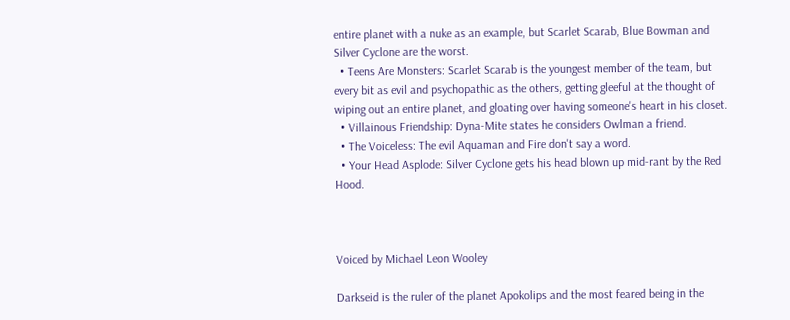entire planet with a nuke as an example, but Scarlet Scarab, Blue Bowman and Silver Cyclone are the worst.
  • Teens Are Monsters: Scarlet Scarab is the youngest member of the team, but every bit as evil and psychopathic as the others, getting gleeful at the thought of wiping out an entire planet, and gloating over having someone's heart in his closet.
  • Villainous Friendship: Dyna-Mite states he considers Owlman a friend.
  • The Voiceless: The evil Aquaman and Fire don't say a word.
  • Your Head Asplode: Silver Cyclone gets his head blown up mid-rant by the Red Hood.



Voiced by Michael Leon Wooley

Darkseid is the ruler of the planet Apokolips and the most feared being in the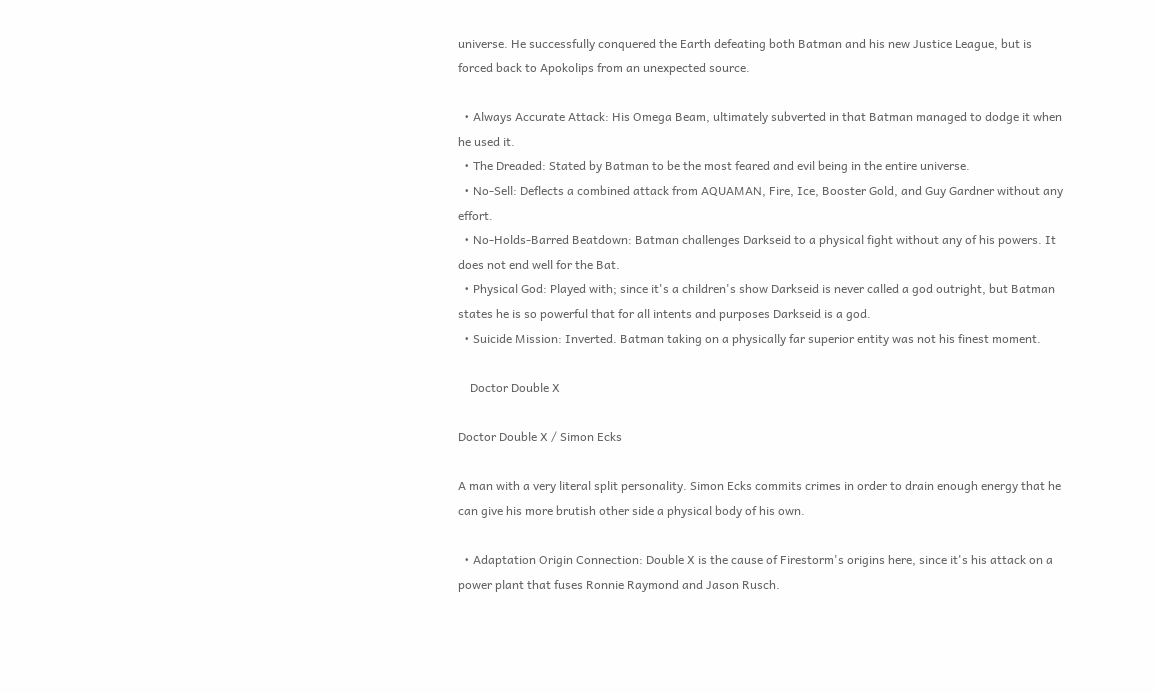universe. He successfully conquered the Earth defeating both Batman and his new Justice League, but is forced back to Apokolips from an unexpected source.

  • Always Accurate Attack: His Omega Beam, ultimately subverted in that Batman managed to dodge it when he used it.
  • The Dreaded: Stated by Batman to be the most feared and evil being in the entire universe.
  • No-Sell: Deflects a combined attack from AQUAMAN, Fire, Ice, Booster Gold, and Guy Gardner without any effort.
  • No-Holds-Barred Beatdown: Batman challenges Darkseid to a physical fight without any of his powers. It does not end well for the Bat.
  • Physical God: Played with; since it's a children's show Darkseid is never called a god outright, but Batman states he is so powerful that for all intents and purposes Darkseid is a god.
  • Suicide Mission: Inverted. Batman taking on a physically far superior entity was not his finest moment.

    Doctor Double X

Doctor Double X / Simon Ecks

A man with a very literal split personality. Simon Ecks commits crimes in order to drain enough energy that he can give his more brutish other side a physical body of his own.

  • Adaptation Origin Connection: Double X is the cause of Firestorm's origins here, since it's his attack on a power plant that fuses Ronnie Raymond and Jason Rusch.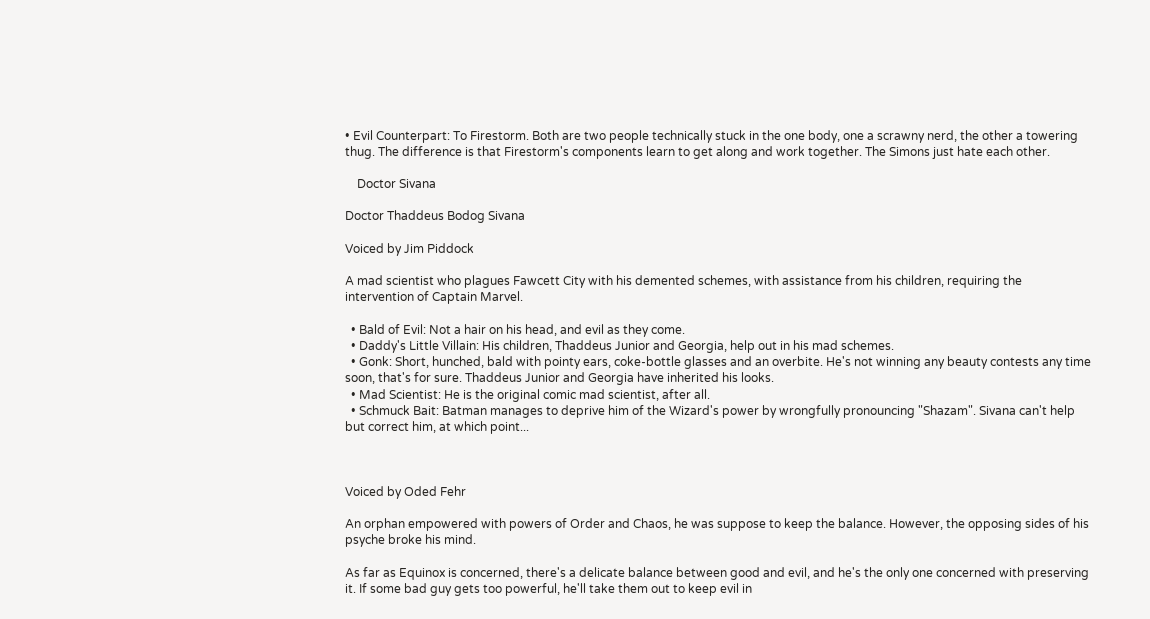• Evil Counterpart: To Firestorm. Both are two people technically stuck in the one body, one a scrawny nerd, the other a towering thug. The difference is that Firestorm's components learn to get along and work together. The Simons just hate each other.

    Doctor Sivana

Doctor Thaddeus Bodog Sivana

Voiced by Jim Piddock

A mad scientist who plagues Fawcett City with his demented schemes, with assistance from his children, requiring the intervention of Captain Marvel.

  • Bald of Evil: Not a hair on his head, and evil as they come.
  • Daddy's Little Villain: His children, Thaddeus Junior and Georgia, help out in his mad schemes.
  • Gonk: Short, hunched, bald with pointy ears, coke-bottle glasses and an overbite. He's not winning any beauty contests any time soon, that's for sure. Thaddeus Junior and Georgia have inherited his looks.
  • Mad Scientist: He is the original comic mad scientist, after all.
  • Schmuck Bait: Batman manages to deprive him of the Wizard's power by wrongfully pronouncing "Shazam". Sivana can't help but correct him, at which point...



Voiced by Oded Fehr

An orphan empowered with powers of Order and Chaos, he was suppose to keep the balance. However, the opposing sides of his psyche broke his mind.

As far as Equinox is concerned, there's a delicate balance between good and evil, and he's the only one concerned with preserving it. If some bad guy gets too powerful, he'll take them out to keep evil in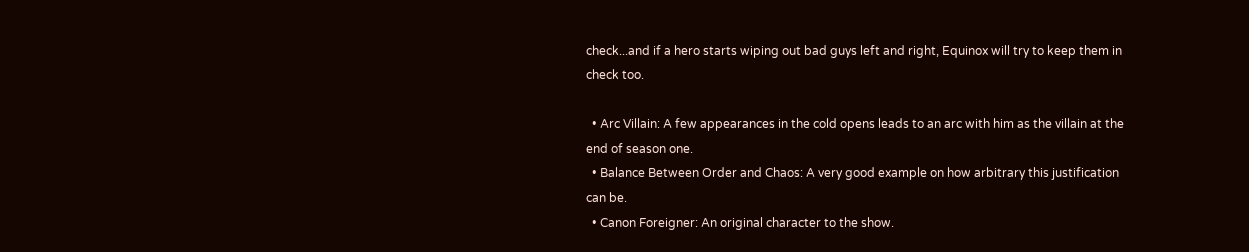check...and if a hero starts wiping out bad guys left and right, Equinox will try to keep them in check too.

  • Arc Villain: A few appearances in the cold opens leads to an arc with him as the villain at the end of season one.
  • Balance Between Order and Chaos: A very good example on how arbitrary this justification can be.
  • Canon Foreigner: An original character to the show.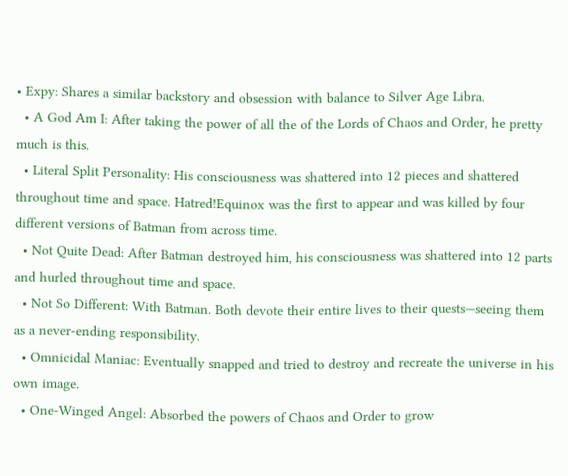• Expy: Shares a similar backstory and obsession with balance to Silver Age Libra.
  • A God Am I: After taking the power of all the of the Lords of Chaos and Order, he pretty much is this.
  • Literal Split Personality: His consciousness was shattered into 12 pieces and shattered throughout time and space. Hatred!Equinox was the first to appear and was killed by four different versions of Batman from across time.
  • Not Quite Dead: After Batman destroyed him, his consciousness was shattered into 12 parts and hurled throughout time and space.
  • Not So Different: With Batman. Both devote their entire lives to their quests—seeing them as a never-ending responsibility.
  • Omnicidal Maniac: Eventually snapped and tried to destroy and recreate the universe in his own image.
  • One-Winged Angel: Absorbed the powers of Chaos and Order to grow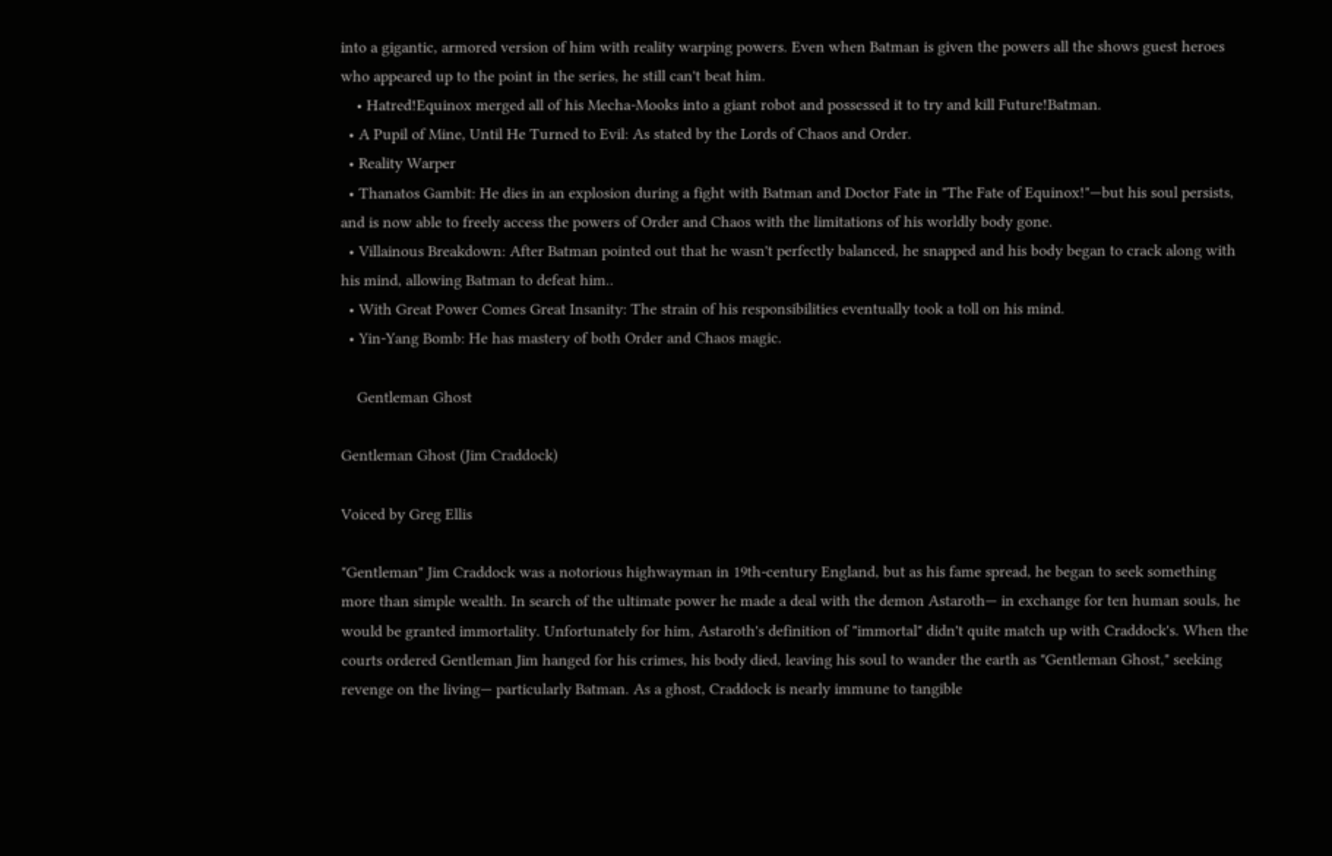into a gigantic, armored version of him with reality warping powers. Even when Batman is given the powers all the shows guest heroes who appeared up to the point in the series, he still can't beat him.
    • Hatred!Equinox merged all of his Mecha-Mooks into a giant robot and possessed it to try and kill Future!Batman.
  • A Pupil of Mine, Until He Turned to Evil: As stated by the Lords of Chaos and Order.
  • Reality Warper
  • Thanatos Gambit: He dies in an explosion during a fight with Batman and Doctor Fate in "The Fate of Equinox!"—but his soul persists, and is now able to freely access the powers of Order and Chaos with the limitations of his worldly body gone.
  • Villainous Breakdown: After Batman pointed out that he wasn't perfectly balanced, he snapped and his body began to crack along with his mind, allowing Batman to defeat him..
  • With Great Power Comes Great Insanity: The strain of his responsibilities eventually took a toll on his mind.
  • Yin-Yang Bomb: He has mastery of both Order and Chaos magic.

    Gentleman Ghost

Gentleman Ghost (Jim Craddock)

Voiced by Greg Ellis

"Gentleman" Jim Craddock was a notorious highwayman in 19th-century England, but as his fame spread, he began to seek something more than simple wealth. In search of the ultimate power he made a deal with the demon Astaroth— in exchange for ten human souls, he would be granted immortality. Unfortunately for him, Astaroth's definition of "immortal" didn't quite match up with Craddock's. When the courts ordered Gentleman Jim hanged for his crimes, his body died, leaving his soul to wander the earth as "Gentleman Ghost," seeking revenge on the living— particularly Batman. As a ghost, Craddock is nearly immune to tangible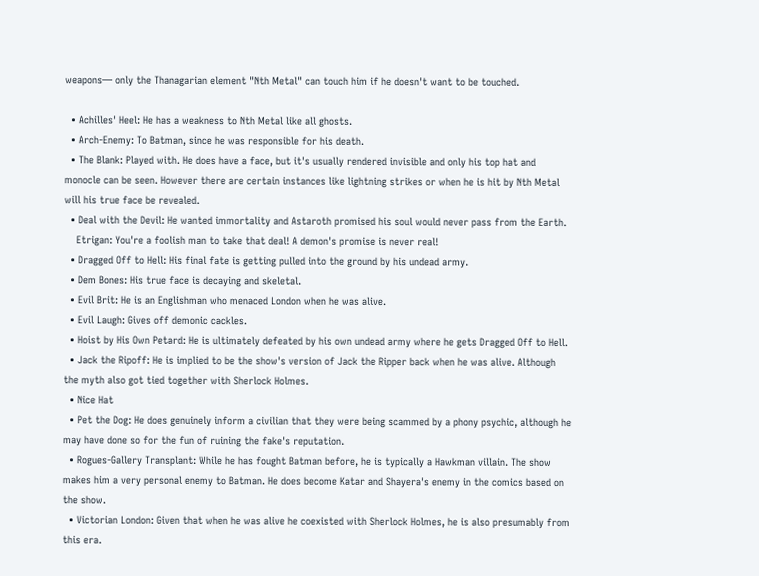weapons— only the Thanagarian element "Nth Metal" can touch him if he doesn't want to be touched.

  • Achilles' Heel: He has a weakness to Nth Metal like all ghosts.
  • Arch-Enemy: To Batman, since he was responsible for his death.
  • The Blank: Played with. He does have a face, but it's usually rendered invisible and only his top hat and monocle can be seen. However there are certain instances like lightning strikes or when he is hit by Nth Metal will his true face be revealed.
  • Deal with the Devil: He wanted immortality and Astaroth promised his soul would never pass from the Earth.
    Etrigan: You're a foolish man to take that deal! A demon's promise is never real!
  • Dragged Off to Hell: His final fate is getting pulled into the ground by his undead army.
  • Dem Bones: His true face is decaying and skeletal.
  • Evil Brit: He is an Englishman who menaced London when he was alive.
  • Evil Laugh: Gives off demonic cackles.
  • Hoist by His Own Petard: He is ultimately defeated by his own undead army where he gets Dragged Off to Hell.
  • Jack the Ripoff: He is implied to be the show's version of Jack the Ripper back when he was alive. Although the myth also got tied together with Sherlock Holmes.
  • Nice Hat
  • Pet the Dog: He does genuinely inform a civilian that they were being scammed by a phony psychic, although he may have done so for the fun of ruining the fake's reputation.
  • Rogues-Gallery Transplant: While he has fought Batman before, he is typically a Hawkman villain. The show makes him a very personal enemy to Batman. He does become Katar and Shayera's enemy in the comics based on the show.
  • Victorian London: Given that when he was alive he coexisted with Sherlock Holmes, he is also presumably from this era.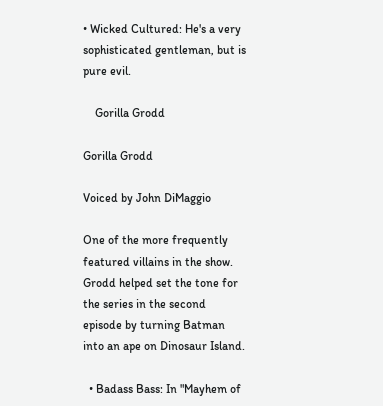• Wicked Cultured: He's a very sophisticated gentleman, but is pure evil.

    Gorilla Grodd

Gorilla Grodd

Voiced by John DiMaggio

One of the more frequently featured villains in the show. Grodd helped set the tone for the series in the second episode by turning Batman into an ape on Dinosaur Island.

  • Badass Bass: In "Mayhem of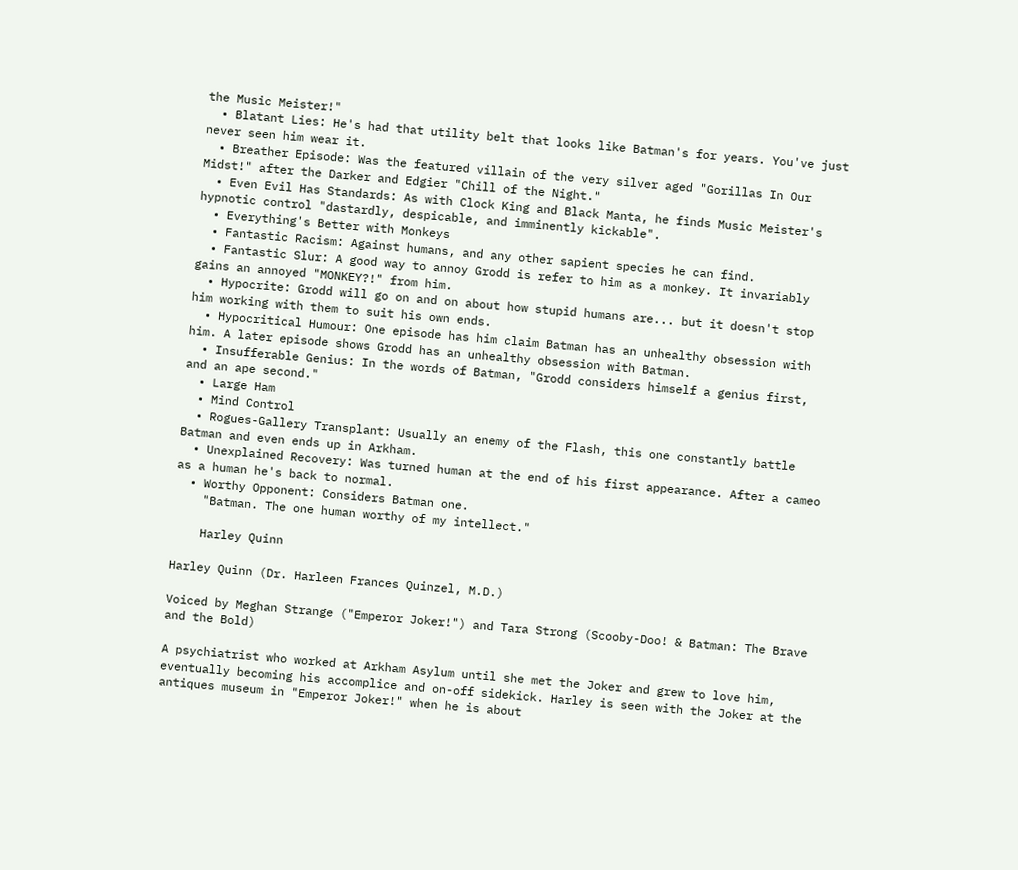the Music Meister!"
  • Blatant Lies: He's had that utility belt that looks like Batman's for years. You've just never seen him wear it.
  • Breather Episode: Was the featured villain of the very silver aged "Gorillas In Our Midst!" after the Darker and Edgier "Chill of the Night."
  • Even Evil Has Standards: As with Clock King and Black Manta, he finds Music Meister's hypnotic control "dastardly, despicable, and imminently kickable".
  • Everything's Better with Monkeys
  • Fantastic Racism: Against humans, and any other sapient species he can find.
  • Fantastic Slur: A good way to annoy Grodd is refer to him as a monkey. It invariably gains an annoyed "MONKEY?!" from him.
  • Hypocrite: Grodd will go on and on about how stupid humans are... but it doesn't stop him working with them to suit his own ends.
  • Hypocritical Humour: One episode has him claim Batman has an unhealthy obsession with him. A later episode shows Grodd has an unhealthy obsession with Batman.
  • Insufferable Genius: In the words of Batman, "Grodd considers himself a genius first, and an ape second."
  • Large Ham
  • Mind Control
  • Rogues-Gallery Transplant: Usually an enemy of the Flash, this one constantly battle Batman and even ends up in Arkham.
  • Unexplained Recovery: Was turned human at the end of his first appearance. After a cameo as a human he's back to normal.
  • Worthy Opponent: Considers Batman one.
    "Batman. The one human worthy of my intellect."

    Harley Quinn

Harley Quinn (Dr. Harleen Frances Quinzel, M.D.)

Voiced by Meghan Strange ("Emperor Joker!") and Tara Strong (Scooby-Doo! & Batman: The Brave and the Bold)

A psychiatrist who worked at Arkham Asylum until she met the Joker and grew to love him, eventually becoming his accomplice and on-off sidekick. Harley is seen with the Joker at the antiques museum in "Emperor Joker!" when he is about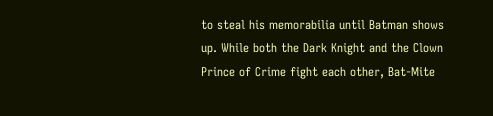to steal his memorabilia until Batman shows up. While both the Dark Knight and the Clown Prince of Crime fight each other, Bat-Mite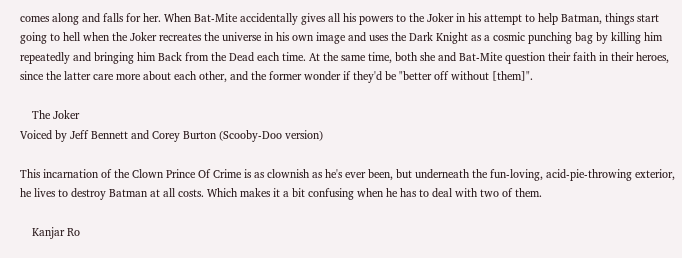comes along and falls for her. When Bat-Mite accidentally gives all his powers to the Joker in his attempt to help Batman, things start going to hell when the Joker recreates the universe in his own image and uses the Dark Knight as a cosmic punching bag by killing him repeatedly and bringing him Back from the Dead each time. At the same time, both she and Bat-Mite question their faith in their heroes, since the latter care more about each other, and the former wonder if they'd be "better off without [them]".

    The Joker
Voiced by Jeff Bennett and Corey Burton (Scooby-Doo version)

This incarnation of the Clown Prince Of Crime is as clownish as he's ever been, but underneath the fun-loving, acid-pie-throwing exterior, he lives to destroy Batman at all costs. Which makes it a bit confusing when he has to deal with two of them.

    Kanjar Ro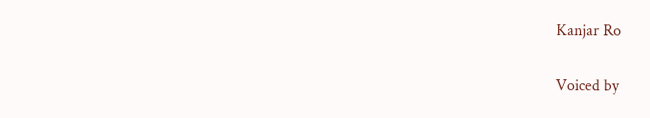Kanjar Ro

Voiced by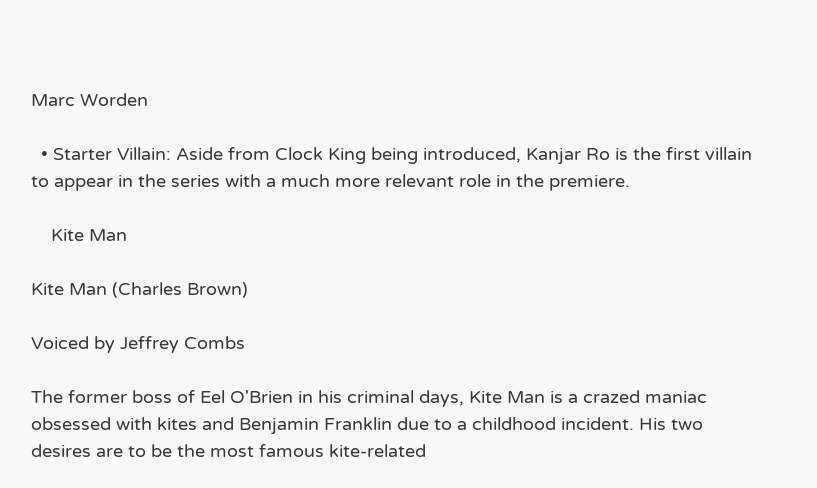Marc Worden

  • Starter Villain: Aside from Clock King being introduced, Kanjar Ro is the first villain to appear in the series with a much more relevant role in the premiere.

    Kite Man

Kite Man (Charles Brown)

Voiced by Jeffrey Combs

The former boss of Eel O'Brien in his criminal days, Kite Man is a crazed maniac obsessed with kites and Benjamin Franklin due to a childhood incident. His two desires are to be the most famous kite-related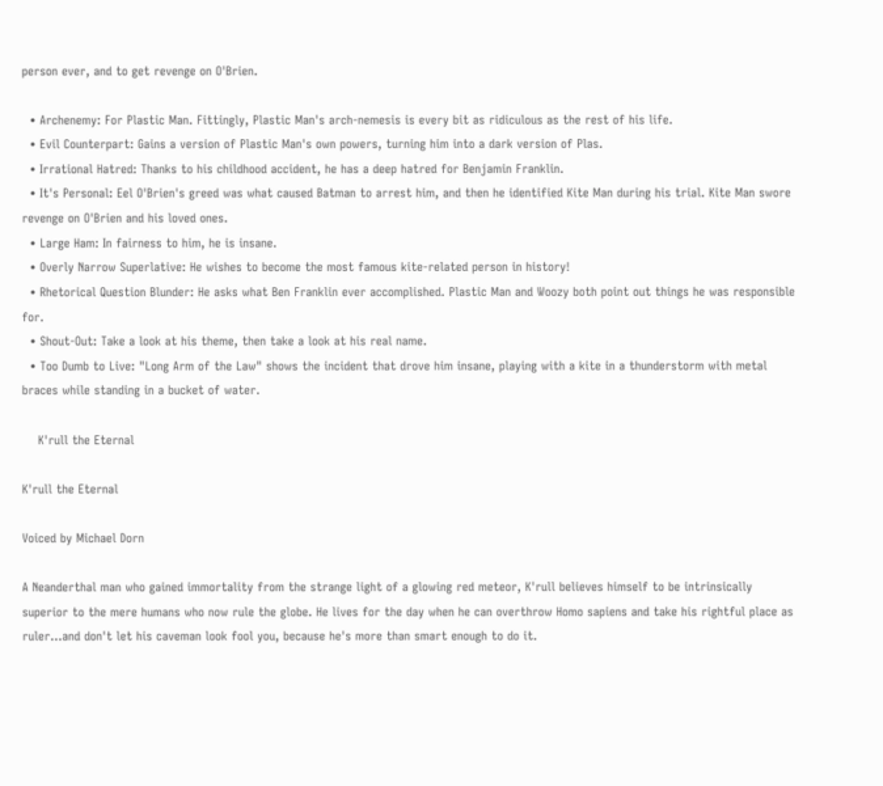person ever, and to get revenge on O'Brien.

  • Archenemy: For Plastic Man. Fittingly, Plastic Man's arch-nemesis is every bit as ridiculous as the rest of his life.
  • Evil Counterpart: Gains a version of Plastic Man's own powers, turning him into a dark version of Plas.
  • Irrational Hatred: Thanks to his childhood accident, he has a deep hatred for Benjamin Franklin.
  • It's Personal: Eel O'Brien's greed was what caused Batman to arrest him, and then he identified Kite Man during his trial. Kite Man swore revenge on O'Brien and his loved ones.
  • Large Ham: In fairness to him, he is insane.
  • Overly Narrow Superlative: He wishes to become the most famous kite-related person in history!
  • Rhetorical Question Blunder: He asks what Ben Franklin ever accomplished. Plastic Man and Woozy both point out things he was responsible for.
  • Shout-Out: Take a look at his theme, then take a look at his real name.
  • Too Dumb to Live: "Long Arm of the Law" shows the incident that drove him insane, playing with a kite in a thunderstorm with metal braces while standing in a bucket of water.

    K'rull the Eternal

K'rull the Eternal

Voiced by Michael Dorn

A Neanderthal man who gained immortality from the strange light of a glowing red meteor, K'rull believes himself to be intrinsically superior to the mere humans who now rule the globe. He lives for the day when he can overthrow Homo sapiens and take his rightful place as ruler...and don't let his caveman look fool you, because he's more than smart enough to do it.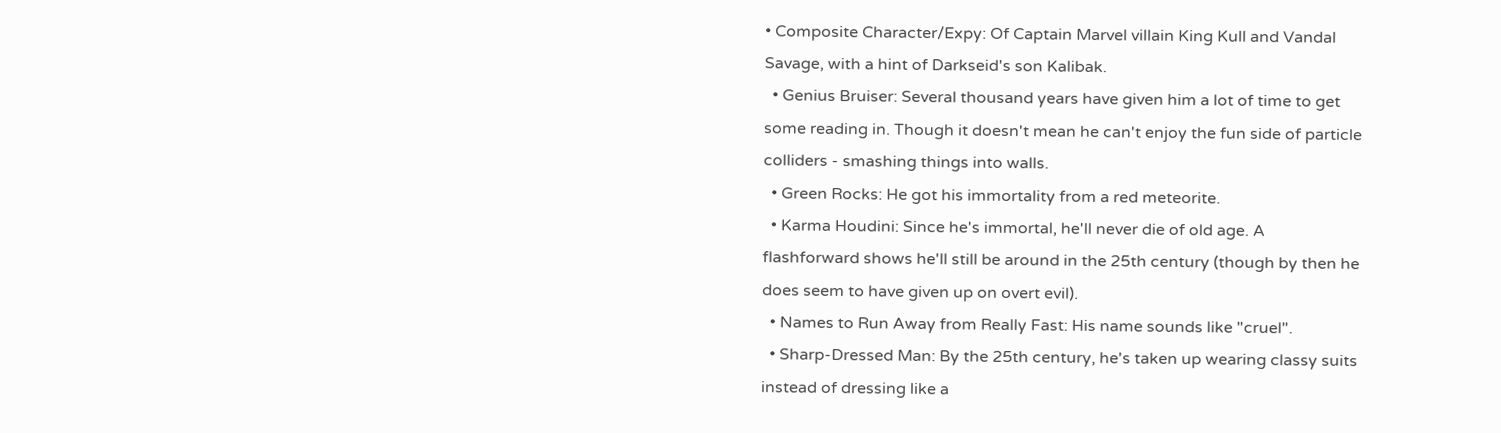• Composite Character/Expy: Of Captain Marvel villain King Kull and Vandal Savage, with a hint of Darkseid's son Kalibak.
  • Genius Bruiser: Several thousand years have given him a lot of time to get some reading in. Though it doesn't mean he can't enjoy the fun side of particle colliders - smashing things into walls.
  • Green Rocks: He got his immortality from a red meteorite.
  • Karma Houdini: Since he's immortal, he'll never die of old age. A flashforward shows he'll still be around in the 25th century (though by then he does seem to have given up on overt evil).
  • Names to Run Away from Really Fast: His name sounds like "cruel".
  • Sharp-Dressed Man: By the 25th century, he's taken up wearing classy suits instead of dressing like a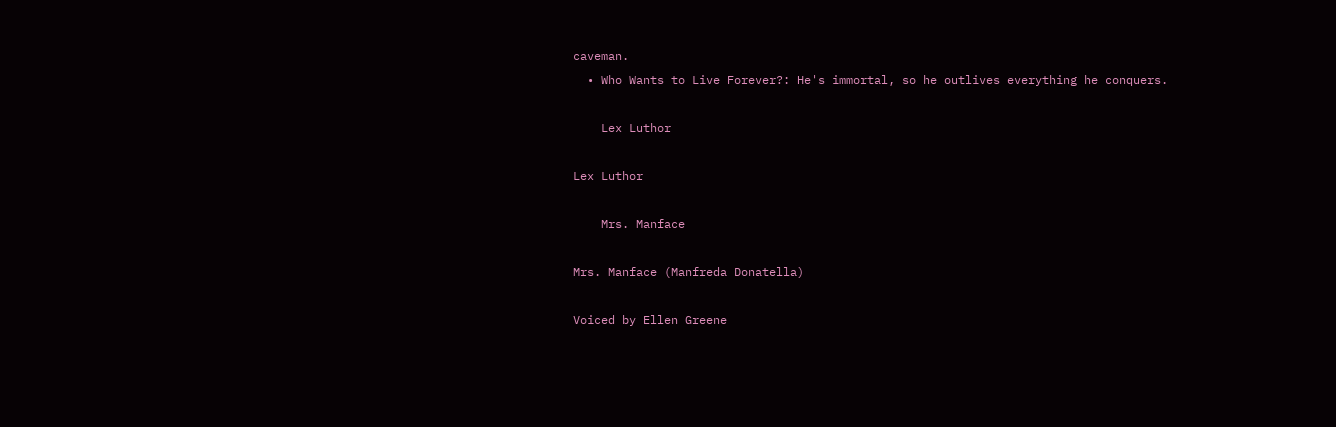caveman.
  • Who Wants to Live Forever?: He's immortal, so he outlives everything he conquers.

    Lex Luthor

Lex Luthor

    Mrs. Manface

Mrs. Manface (Manfreda Donatella)

Voiced by Ellen Greene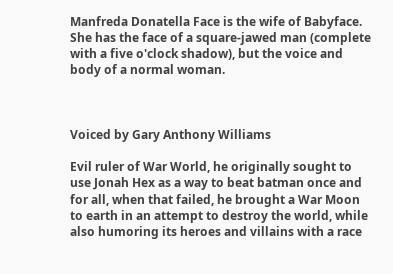Manfreda Donatella Face is the wife of Babyface. She has the face of a square-jawed man (complete with a five o'clock shadow), but the voice and body of a normal woman.



Voiced by Gary Anthony Williams

Evil ruler of War World, he originally sought to use Jonah Hex as a way to beat batman once and for all, when that failed, he brought a War Moon to earth in an attempt to destroy the world, while also humoring its heroes and villains with a race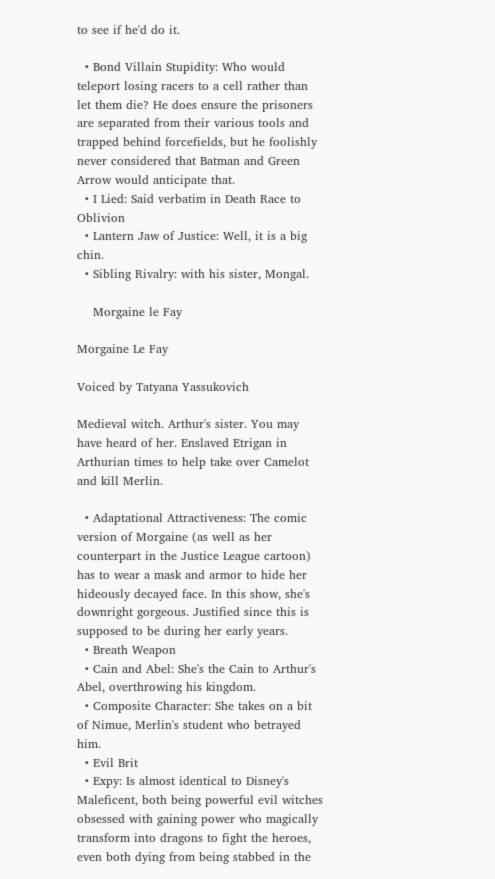to see if he'd do it.

  • Bond Villain Stupidity: Who would teleport losing racers to a cell rather than let them die? He does ensure the prisoners are separated from their various tools and trapped behind forcefields, but he foolishly never considered that Batman and Green Arrow would anticipate that.
  • I Lied: Said verbatim in Death Race to Oblivion
  • Lantern Jaw of Justice: Well, it is a big chin.
  • Sibling Rivalry: with his sister, Mongal.

    Morgaine le Fay

Morgaine Le Fay

Voiced by Tatyana Yassukovich

Medieval witch. Arthur's sister. You may have heard of her. Enslaved Etrigan in Arthurian times to help take over Camelot and kill Merlin.

  • Adaptational Attractiveness: The comic version of Morgaine (as well as her counterpart in the Justice League cartoon) has to wear a mask and armor to hide her hideously decayed face. In this show, she's downright gorgeous. Justified since this is supposed to be during her early years.
  • Breath Weapon
  • Cain and Abel: She's the Cain to Arthur's Abel, overthrowing his kingdom.
  • Composite Character: She takes on a bit of Nimue, Merlin's student who betrayed him.
  • Evil Brit
  • Expy: Is almost identical to Disney's Maleficent, both being powerful evil witches obsessed with gaining power who magically transform into dragons to fight the heroes, even both dying from being stabbed in the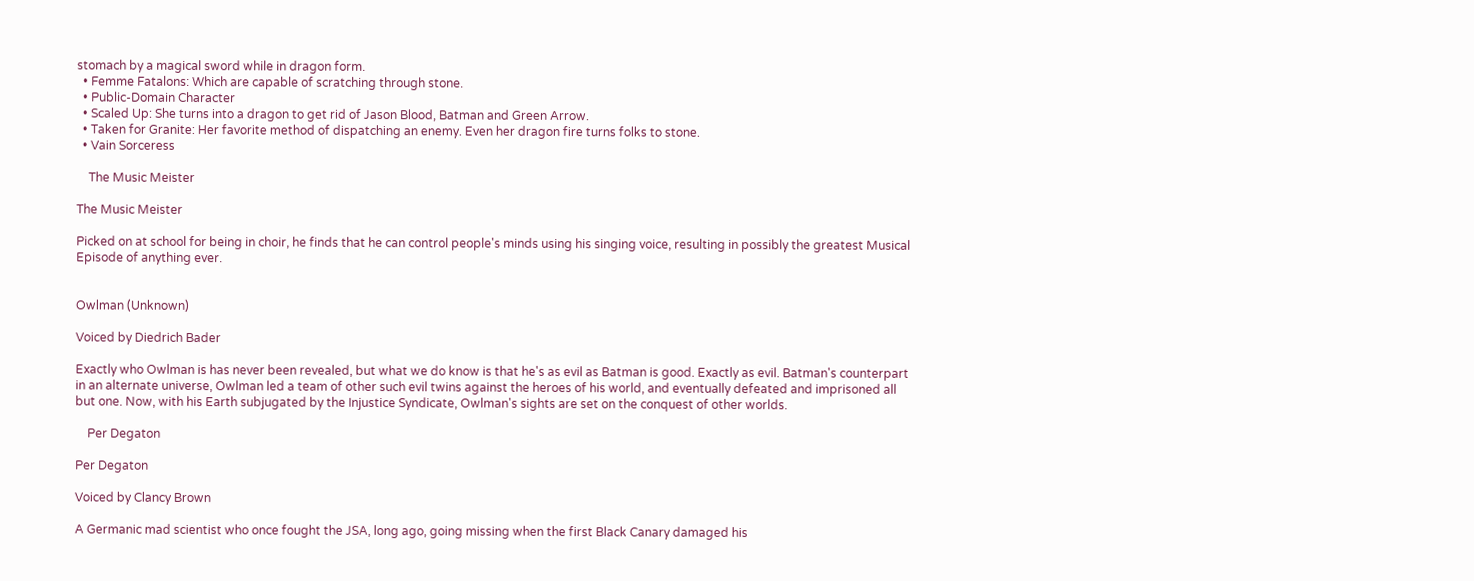stomach by a magical sword while in dragon form.
  • Femme Fatalons: Which are capable of scratching through stone.
  • Public-Domain Character
  • Scaled Up: She turns into a dragon to get rid of Jason Blood, Batman and Green Arrow.
  • Taken for Granite: Her favorite method of dispatching an enemy. Even her dragon fire turns folks to stone.
  • Vain Sorceress

    The Music Meister

The Music Meister

Picked on at school for being in choir, he finds that he can control people's minds using his singing voice, resulting in possibly the greatest Musical Episode of anything ever.


Owlman (Unknown)

Voiced by Diedrich Bader

Exactly who Owlman is has never been revealed, but what we do know is that he's as evil as Batman is good. Exactly as evil. Batman's counterpart in an alternate universe, Owlman led a team of other such evil twins against the heroes of his world, and eventually defeated and imprisoned all but one. Now, with his Earth subjugated by the Injustice Syndicate, Owlman's sights are set on the conquest of other worlds.

    Per Degaton

Per Degaton

Voiced by Clancy Brown

A Germanic mad scientist who once fought the JSA, long ago, going missing when the first Black Canary damaged his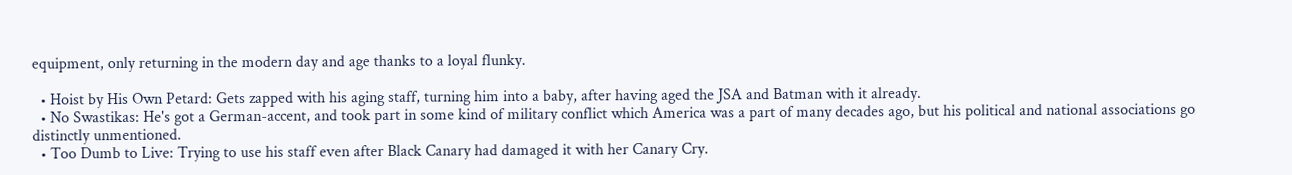equipment, only returning in the modern day and age thanks to a loyal flunky.

  • Hoist by His Own Petard: Gets zapped with his aging staff, turning him into a baby, after having aged the JSA and Batman with it already.
  • No Swastikas: He's got a German-accent, and took part in some kind of military conflict which America was a part of many decades ago, but his political and national associations go distinctly unmentioned.
  • Too Dumb to Live: Trying to use his staff even after Black Canary had damaged it with her Canary Cry.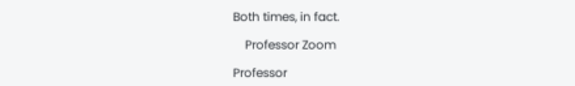Both times, in fact.

    Professor Zoom

Professor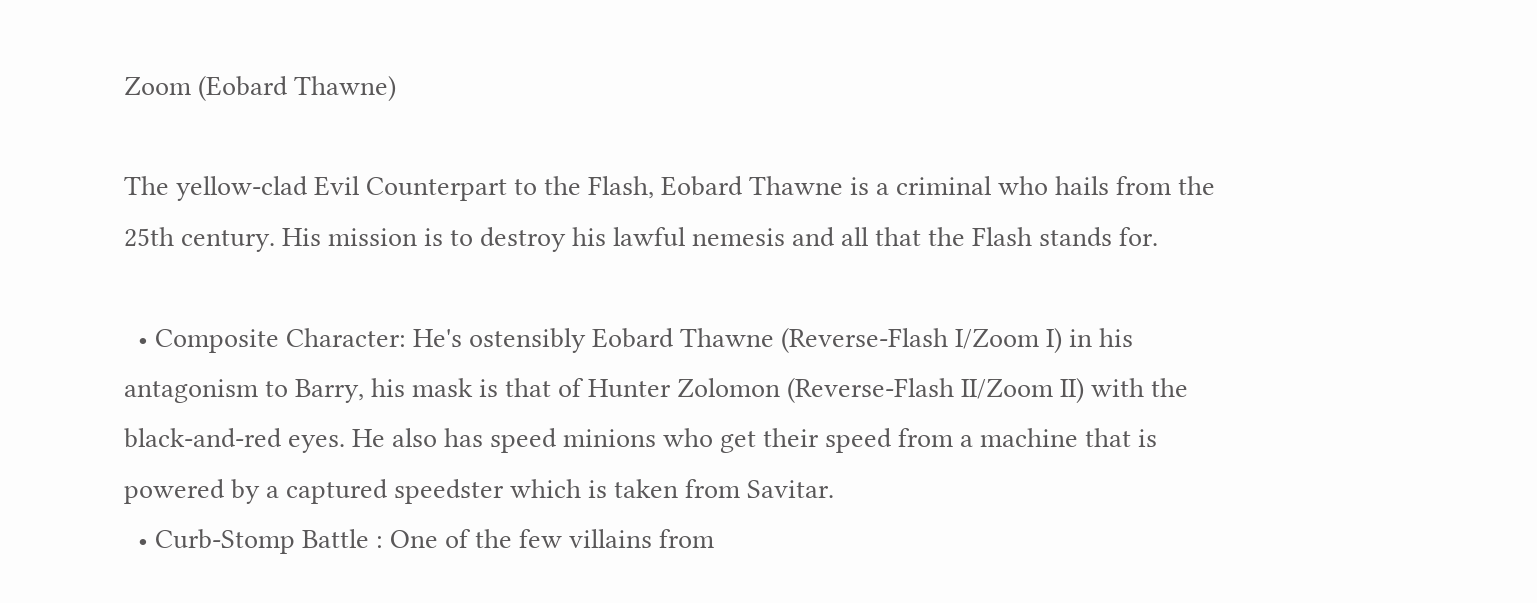Zoom (Eobard Thawne)

The yellow-clad Evil Counterpart to the Flash, Eobard Thawne is a criminal who hails from the 25th century. His mission is to destroy his lawful nemesis and all that the Flash stands for.

  • Composite Character: He's ostensibly Eobard Thawne (Reverse-Flash I/Zoom I) in his antagonism to Barry, his mask is that of Hunter Zolomon (Reverse-Flash II/Zoom II) with the black-and-red eyes. He also has speed minions who get their speed from a machine that is powered by a captured speedster which is taken from Savitar.
  • Curb-Stomp Battle : One of the few villains from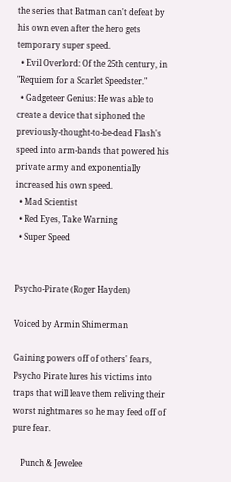the series that Batman can't defeat by his own even after the hero gets temporary super speed.
  • Evil Overlord: Of the 25th century, in "Requiem for a Scarlet Speedster."
  • Gadgeteer Genius: He was able to create a device that siphoned the previously-thought-to-be-dead Flash's speed into arm-bands that powered his private army and exponentially increased his own speed.
  • Mad Scientist
  • Red Eyes, Take Warning
  • Super Speed


Psycho-Pirate (Roger Hayden)

Voiced by Armin Shimerman

Gaining powers off of others' fears, Psycho Pirate lures his victims into traps that will leave them reliving their worst nightmares so he may feed off of pure fear.

    Punch & Jewelee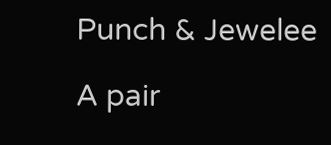Punch & Jewelee

A pair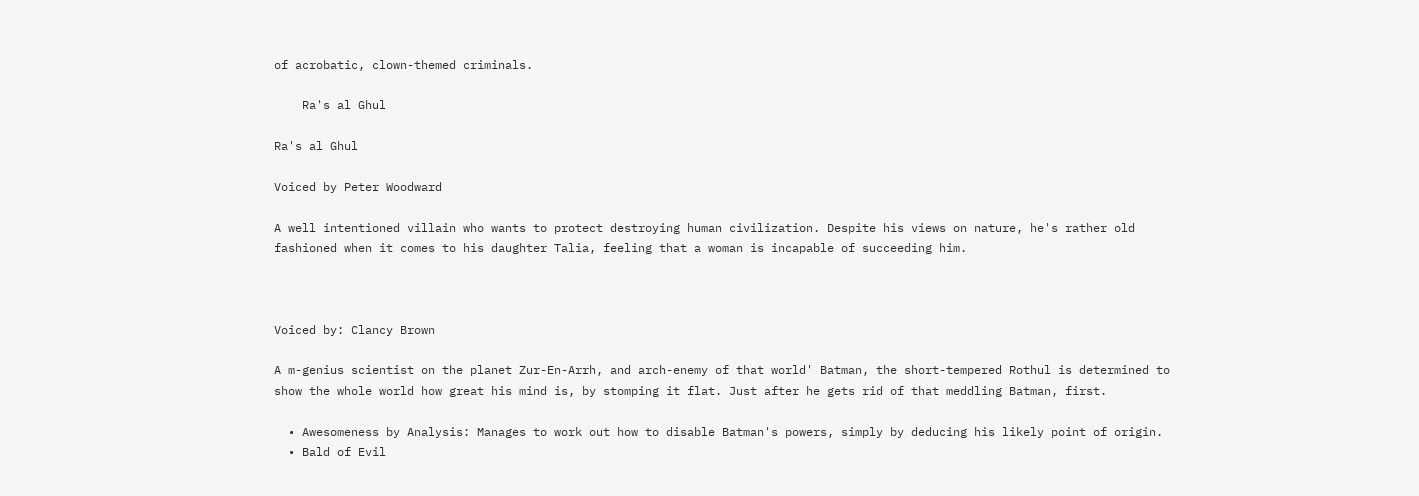of acrobatic, clown-themed criminals.

    Ra's al Ghul

Ra's al Ghul

Voiced by Peter Woodward

A well intentioned villain who wants to protect destroying human civilization. Despite his views on nature, he's rather old fashioned when it comes to his daughter Talia, feeling that a woman is incapable of succeeding him.



Voiced by: Clancy Brown

A m-genius scientist on the planet Zur-En-Arrh, and arch-enemy of that world' Batman, the short-tempered Rothul is determined to show the whole world how great his mind is, by stomping it flat. Just after he gets rid of that meddling Batman, first.

  • Awesomeness by Analysis: Manages to work out how to disable Batman's powers, simply by deducing his likely point of origin.
  • Bald of Evil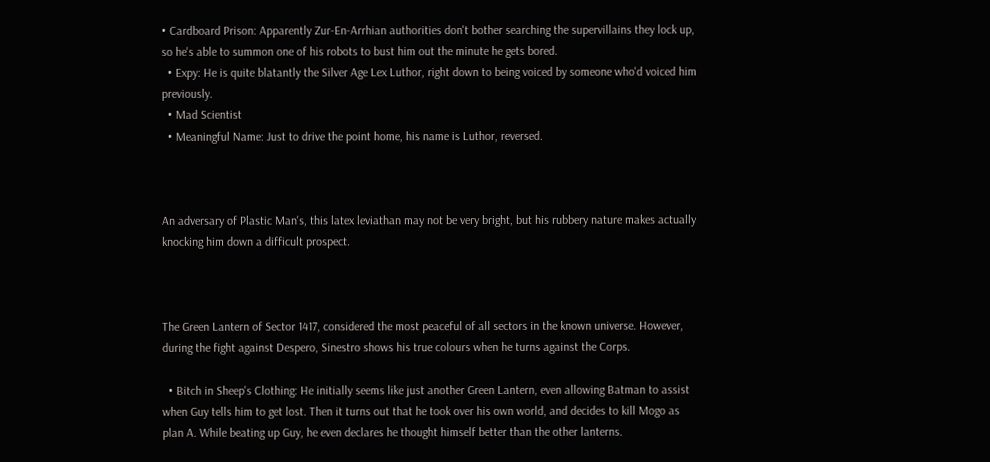• Cardboard Prison: Apparently Zur-En-Arrhian authorities don't bother searching the supervillains they lock up, so he's able to summon one of his robots to bust him out the minute he gets bored.
  • Expy: He is quite blatantly the Silver Age Lex Luthor, right down to being voiced by someone who'd voiced him previously.
  • Mad Scientist
  • Meaningful Name: Just to drive the point home, his name is Luthor, reversed.



An adversary of Plastic Man's, this latex leviathan may not be very bright, but his rubbery nature makes actually knocking him down a difficult prospect.



The Green Lantern of Sector 1417, considered the most peaceful of all sectors in the known universe. However, during the fight against Despero, Sinestro shows his true colours when he turns against the Corps.

  • Bitch in Sheep's Clothing: He initially seems like just another Green Lantern, even allowing Batman to assist when Guy tells him to get lost. Then it turns out that he took over his own world, and decides to kill Mogo as plan A. While beating up Guy, he even declares he thought himself better than the other lanterns.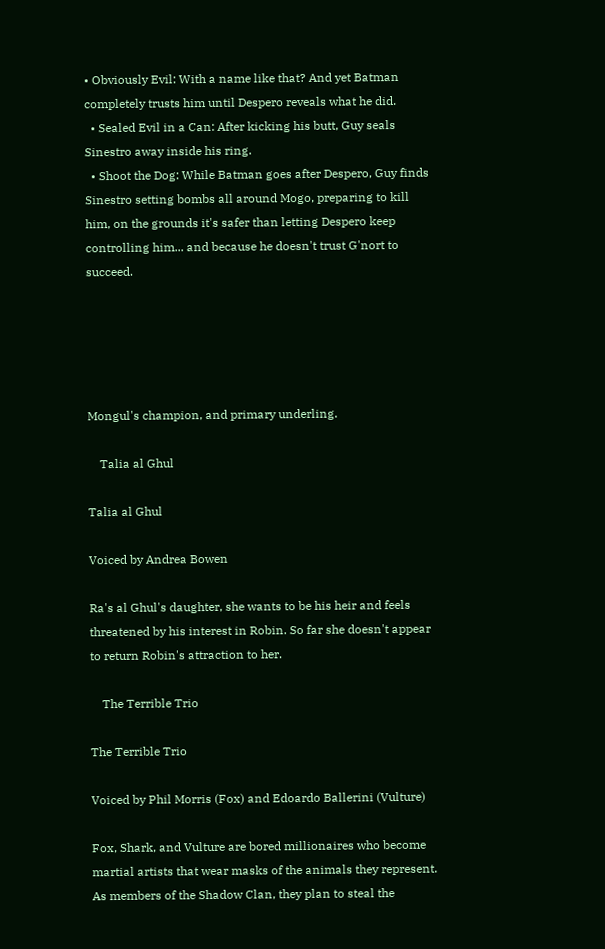• Obviously Evil: With a name like that? And yet Batman completely trusts him until Despero reveals what he did.
  • Sealed Evil in a Can: After kicking his butt, Guy seals Sinestro away inside his ring.
  • Shoot the Dog: While Batman goes after Despero, Guy finds Sinestro setting bombs all around Mogo, preparing to kill him, on the grounds it's safer than letting Despero keep controlling him... and because he doesn't trust G'nort to succeed.





Mongul's champion, and primary underling.

    Talia al Ghul

Talia al Ghul

Voiced by Andrea Bowen

Ra's al Ghul's daughter, she wants to be his heir and feels threatened by his interest in Robin. So far she doesn't appear to return Robin's attraction to her.

    The Terrible Trio

The Terrible Trio

Voiced by Phil Morris (Fox) and Edoardo Ballerini (Vulture)

Fox, Shark, and Vulture are bored millionaires who become martial artists that wear masks of the animals they represent. As members of the Shadow Clan, they plan to steal the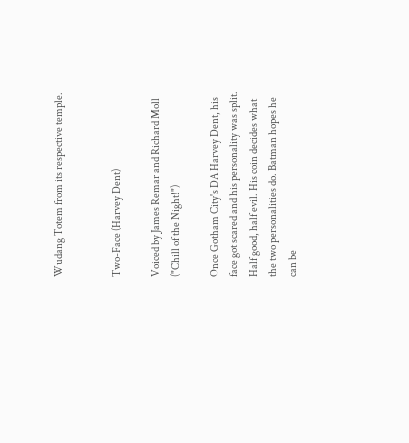Wudang Totem from its respective temple.


Two-Face (Harvey Dent)

Voiced by James Remar and Richard Moll ("Chill of the Night!")

Once Gotham City's DA Harvey Dent, his face got scared and his personality was split. Half good, half evil. His coin decides what the two personalities do. Batman hopes he can be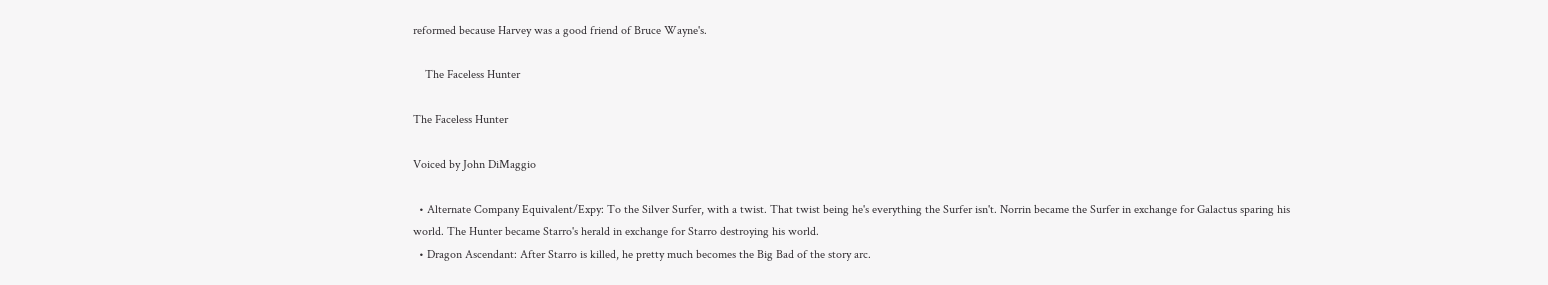reformed because Harvey was a good friend of Bruce Wayne's.

    The Faceless Hunter

The Faceless Hunter

Voiced by John DiMaggio

  • Alternate Company Equivalent/Expy: To the Silver Surfer, with a twist. That twist being he's everything the Surfer isn't. Norrin became the Surfer in exchange for Galactus sparing his world. The Hunter became Starro's herald in exchange for Starro destroying his world.
  • Dragon Ascendant: After Starro is killed, he pretty much becomes the Big Bad of the story arc.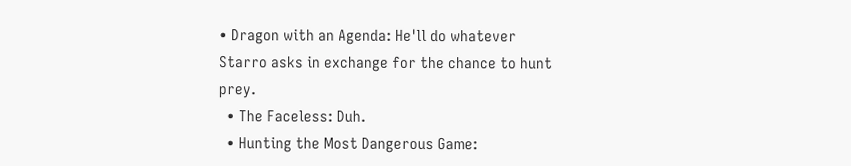• Dragon with an Agenda: He'll do whatever Starro asks in exchange for the chance to hunt prey.
  • The Faceless: Duh.
  • Hunting the Most Dangerous Game: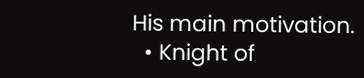His main motivation.
  • Knight of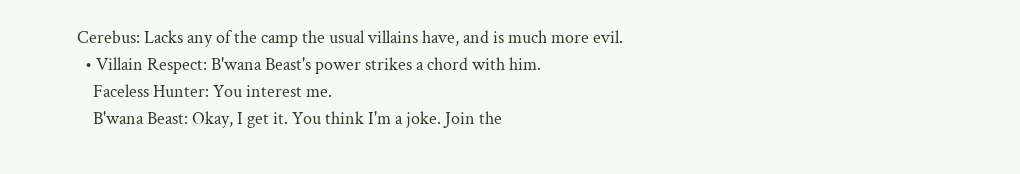Cerebus: Lacks any of the camp the usual villains have, and is much more evil.
  • Villain Respect: B'wana Beast's power strikes a chord with him.
    Faceless Hunter: You interest me.
    B'wana Beast: Okay, I get it. You think I'm a joke. Join the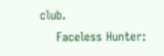club.
    Faceless Hunter: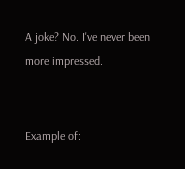A joke? No. I've never been more impressed.


Example of: